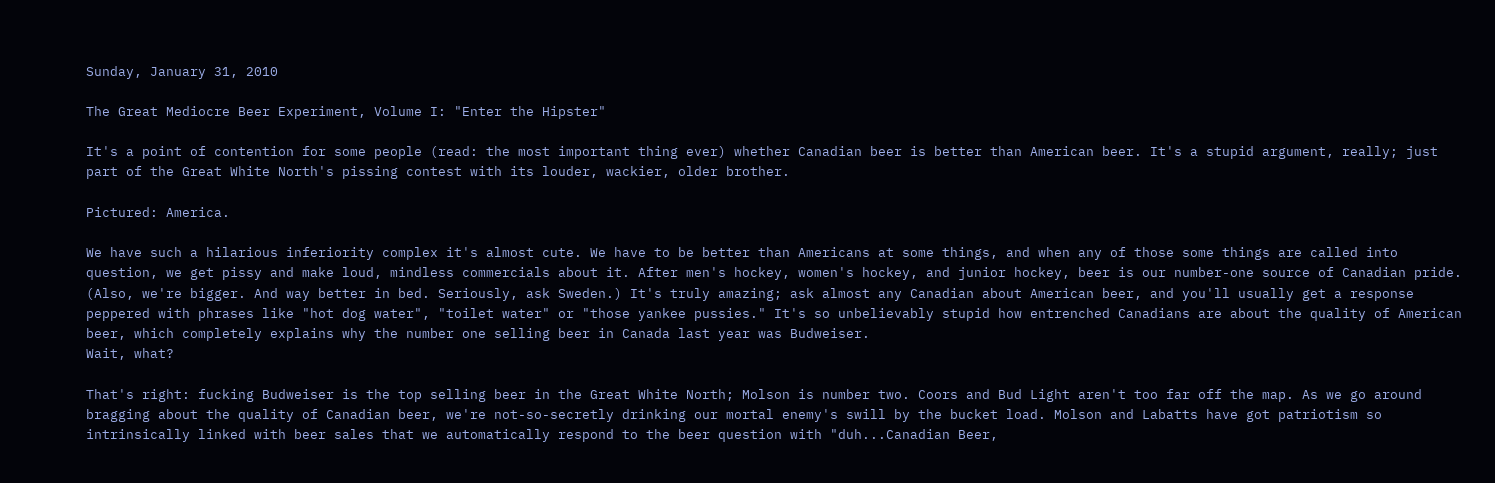Sunday, January 31, 2010

The Great Mediocre Beer Experiment, Volume I: "Enter the Hipster"

It's a point of contention for some people (read: the most important thing ever) whether Canadian beer is better than American beer. It's a stupid argument, really; just part of the Great White North's pissing contest with its louder, wackier, older brother.

Pictured: America.

We have such a hilarious inferiority complex it's almost cute. We have to be better than Americans at some things, and when any of those some things are called into question, we get pissy and make loud, mindless commercials about it. After men's hockey, women's hockey, and junior hockey, beer is our number-one source of Canadian pride. (Also, we're bigger. And way better in bed. Seriously, ask Sweden.) It's truly amazing; ask almost any Canadian about American beer, and you'll usually get a response peppered with phrases like "hot dog water", "toilet water" or "those yankee pussies." It's so unbelievably stupid how entrenched Canadians are about the quality of American beer, which completely explains why the number one selling beer in Canada last year was Budweiser.
Wait, what?

That's right: fucking Budweiser is the top selling beer in the Great White North; Molson is number two. Coors and Bud Light aren't too far off the map. As we go around bragging about the quality of Canadian beer, we're not-so-secretly drinking our mortal enemy's swill by the bucket load. Molson and Labatts have got patriotism so intrinsically linked with beer sales that we automatically respond to the beer question with "duh...Canadian Beer,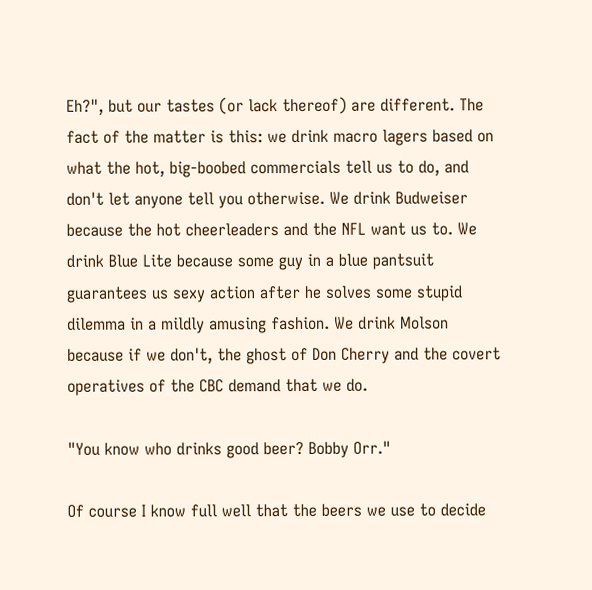Eh?", but our tastes (or lack thereof) are different. The fact of the matter is this: we drink macro lagers based on what the hot, big-boobed commercials tell us to do, and don't let anyone tell you otherwise. We drink Budweiser because the hot cheerleaders and the NFL want us to. We drink Blue Lite because some guy in a blue pantsuit guarantees us sexy action after he solves some stupid dilemma in a mildly amusing fashion. We drink Molson because if we don't, the ghost of Don Cherry and the covert operatives of the CBC demand that we do.

"You know who drinks good beer? Bobby Orr."

Of course I know full well that the beers we use to decide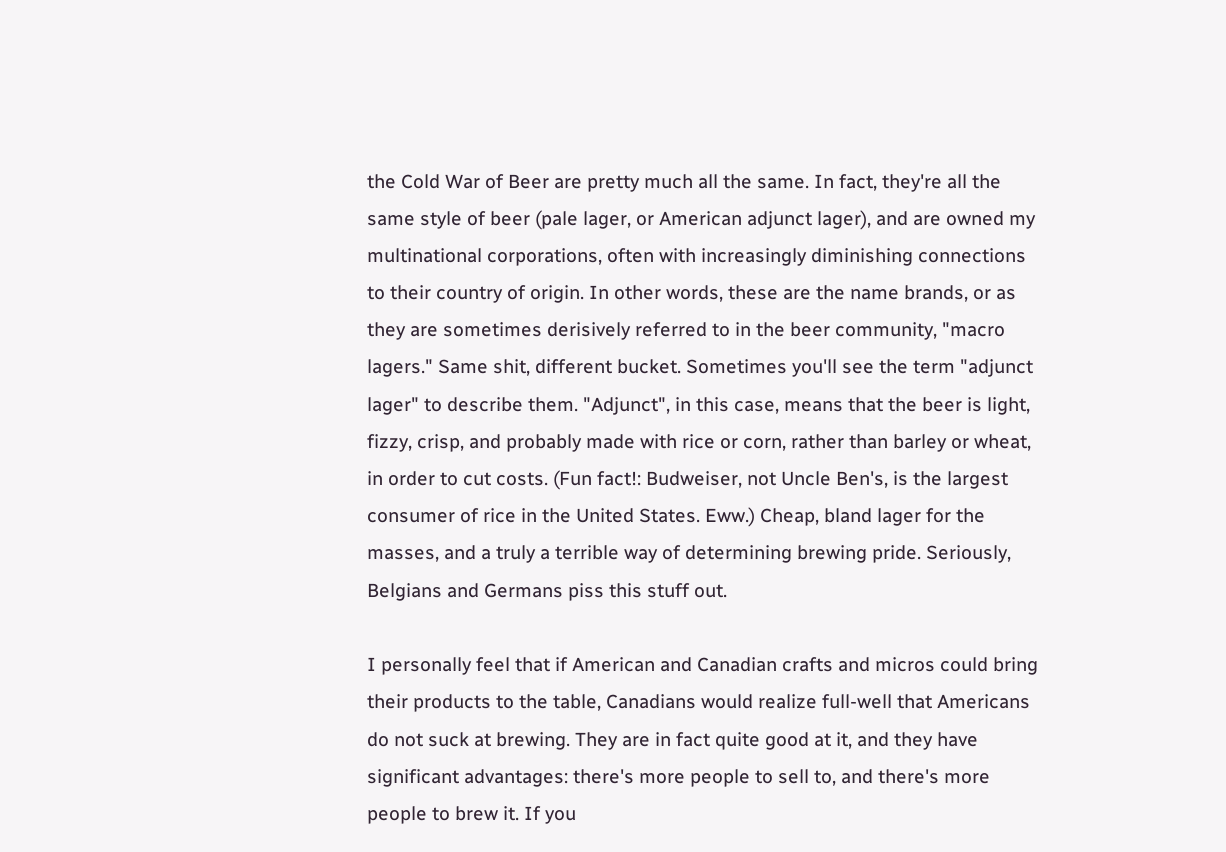the Cold War of Beer are pretty much all the same. In fact, they're all the same style of beer (pale lager, or American adjunct lager), and are owned my multinational corporations, often with increasingly diminishing connections to their country of origin. In other words, these are the name brands, or as they are sometimes derisively referred to in the beer community, "macro lagers." Same shit, different bucket. Sometimes you'll see the term "adjunct lager" to describe them. "Adjunct", in this case, means that the beer is light, fizzy, crisp, and probably made with rice or corn, rather than barley or wheat, in order to cut costs. (Fun fact!: Budweiser, not Uncle Ben's, is the largest consumer of rice in the United States. Eww.) Cheap, bland lager for the masses, and a truly a terrible way of determining brewing pride. Seriously, Belgians and Germans piss this stuff out.

I personally feel that if American and Canadian crafts and micros could bring their products to the table, Canadians would realize full-well that Americans do not suck at brewing. They are in fact quite good at it, and they have significant advantages: there's more people to sell to, and there's more people to brew it. If you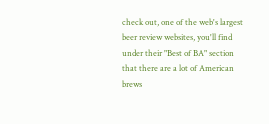check out, one of the web's largest beer review websites, you'll find under their "Best of BA" section that there are a lot of American brews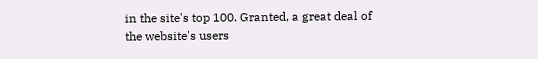in the site's top 100. Granted, a great deal of the website's users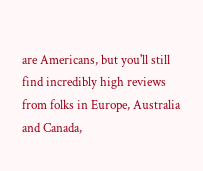are Americans, but you'll still find incredibly high reviews from folks in Europe, Australia and Canada,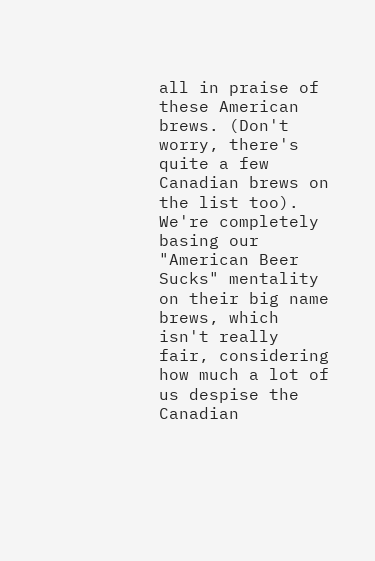all in praise of these American brews. (Don't worry, there's quite a few Canadian brews on the list too). We're completely basing our "American Beer Sucks" mentality on their big name brews, which isn't really fair, considering how much a lot of us despise the Canadian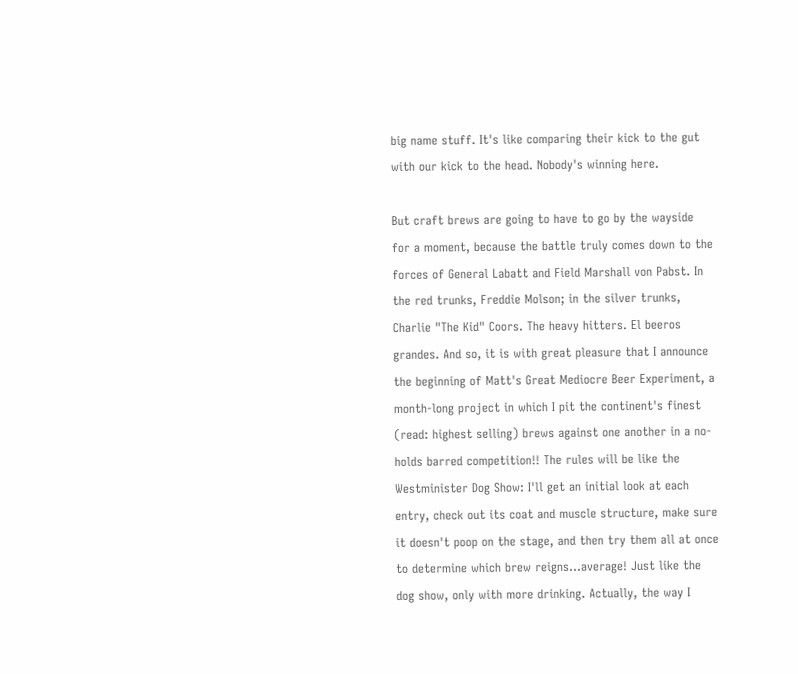big name stuff. It's like comparing their kick to the gut with our kick to the head. Nobody's winning here.

But craft brews are going to have to go by the wayside for a moment, because the battle truly comes down to the forces of General Labatt and Field Marshall von Pabst. In the red trunks, Freddie Molson; in the silver trunks, Charlie "The Kid" Coors. The heavy hitters. El beeros grandes. And so, it is with great pleasure that I announce the beginning of Matt's Great Mediocre Beer Experiment, a month-long project in which I pit the continent's finest (read: highest selling) brews against one another in a no-holds barred competition!! The rules will be like the Westminister Dog Show: I'll get an initial look at each entry, check out its coat and muscle structure, make sure it doesn't poop on the stage, and then try them all at once to determine which brew reigns...average! Just like the dog show, only with more drinking. Actually, the way I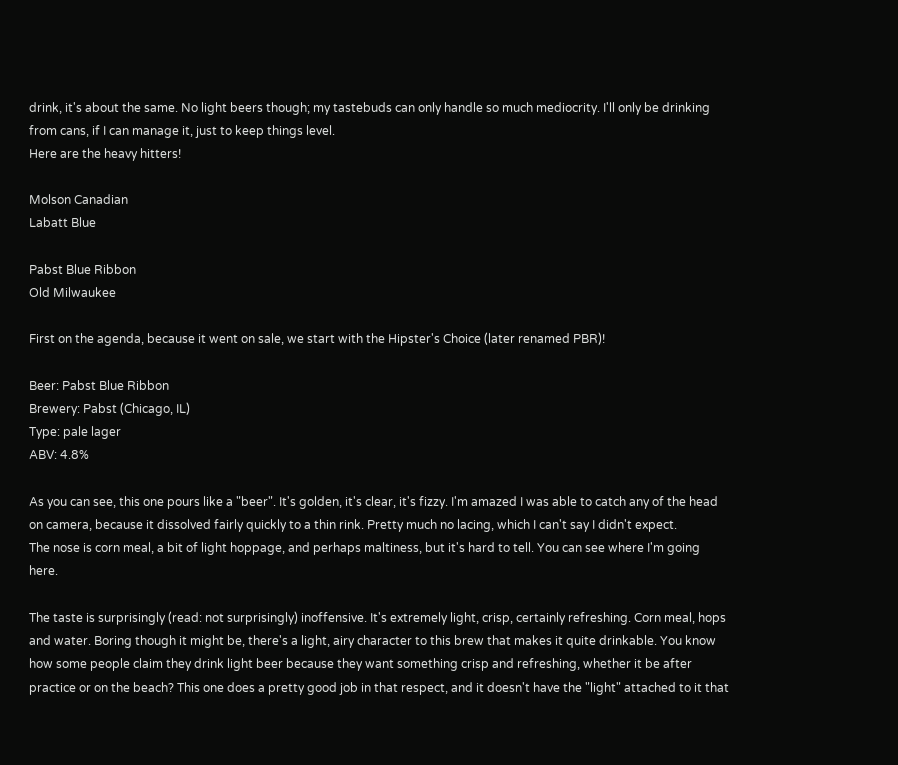drink, it's about the same. No light beers though; my tastebuds can only handle so much mediocrity. I'll only be drinking from cans, if I can manage it, just to keep things level.
Here are the heavy hitters!

Molson Canadian
Labatt Blue

Pabst Blue Ribbon
Old Milwaukee

First on the agenda, because it went on sale, we start with the Hipster's Choice (later renamed PBR)!

Beer: Pabst Blue Ribbon
Brewery: Pabst (Chicago, IL)
Type: pale lager
ABV: 4.8%

As you can see, this one pours like a "beer". It's golden, it's clear, it's fizzy. I'm amazed I was able to catch any of the head on camera, because it dissolved fairly quickly to a thin rink. Pretty much no lacing, which I can't say I didn't expect.
The nose is corn meal, a bit of light hoppage, and perhaps maltiness, but it's hard to tell. You can see where I'm going here.

The taste is surprisingly (read: not surprisingly) inoffensive. It's extremely light, crisp, certainly refreshing. Corn meal, hops and water. Boring though it might be, there's a light, airy character to this brew that makes it quite drinkable. You know how some people claim they drink light beer because they want something crisp and refreshing, whether it be after practice or on the beach? This one does a pretty good job in that respect, and it doesn't have the "light" attached to it that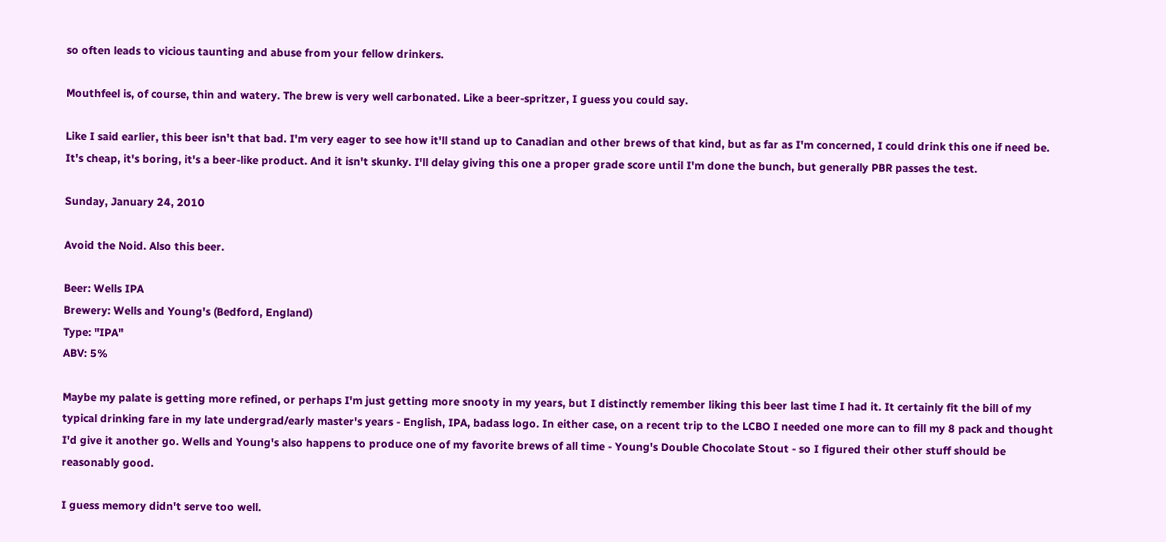so often leads to vicious taunting and abuse from your fellow drinkers.

Mouthfeel is, of course, thin and watery. The brew is very well carbonated. Like a beer-spritzer, I guess you could say.

Like I said earlier, this beer isn't that bad. I'm very eager to see how it'll stand up to Canadian and other brews of that kind, but as far as I'm concerned, I could drink this one if need be. It's cheap, it's boring, it's a beer-like product. And it isn't skunky. I'll delay giving this one a proper grade score until I'm done the bunch, but generally PBR passes the test.

Sunday, January 24, 2010

Avoid the Noid. Also this beer.

Beer: Wells IPA
Brewery: Wells and Young's (Bedford, England)
Type: "IPA"
ABV: 5%

Maybe my palate is getting more refined, or perhaps I'm just getting more snooty in my years, but I distinctly remember liking this beer last time I had it. It certainly fit the bill of my typical drinking fare in my late undergrad/early master's years - English, IPA, badass logo. In either case, on a recent trip to the LCBO I needed one more can to fill my 8 pack and thought I'd give it another go. Wells and Young's also happens to produce one of my favorite brews of all time - Young's Double Chocolate Stout - so I figured their other stuff should be reasonably good.

I guess memory didn't serve too well.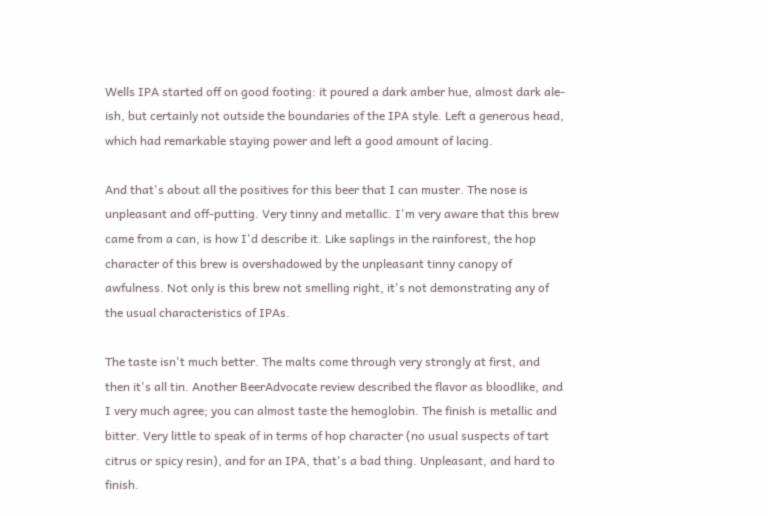Wells IPA started off on good footing: it poured a dark amber hue, almost dark ale-ish, but certainly not outside the boundaries of the IPA style. Left a generous head, which had remarkable staying power and left a good amount of lacing.

And that's about all the positives for this beer that I can muster. The nose is unpleasant and off-putting. Very tinny and metallic. I'm very aware that this brew came from a can, is how I'd describe it. Like saplings in the rainforest, the hop character of this brew is overshadowed by the unpleasant tinny canopy of awfulness. Not only is this brew not smelling right, it's not demonstrating any of the usual characteristics of IPAs.

The taste isn't much better. The malts come through very strongly at first, and then it's all tin. Another BeerAdvocate review described the flavor as bloodlike, and I very much agree; you can almost taste the hemoglobin. The finish is metallic and bitter. Very little to speak of in terms of hop character (no usual suspects of tart citrus or spicy resin), and for an IPA, that's a bad thing. Unpleasant, and hard to finish.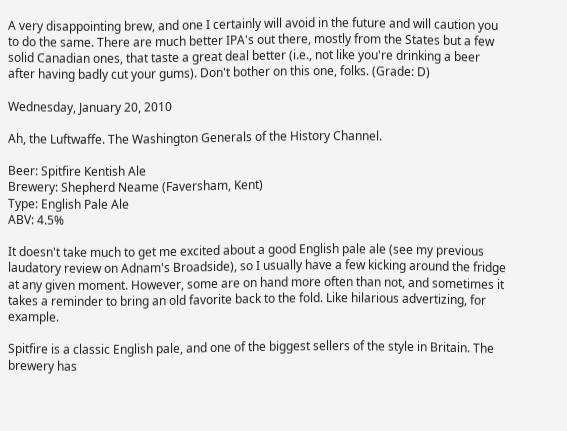A very disappointing brew, and one I certainly will avoid in the future and will caution you to do the same. There are much better IPA's out there, mostly from the States but a few solid Canadian ones, that taste a great deal better (i.e., not like you're drinking a beer after having badly cut your gums). Don't bother on this one, folks. (Grade: D)

Wednesday, January 20, 2010

Ah, the Luftwaffe. The Washington Generals of the History Channel.

Beer: Spitfire Kentish Ale
Brewery: Shepherd Neame (Faversham, Kent)
Type: English Pale Ale
ABV: 4.5%

It doesn't take much to get me excited about a good English pale ale (see my previous laudatory review on Adnam's Broadside), so I usually have a few kicking around the fridge at any given moment. However, some are on hand more often than not, and sometimes it takes a reminder to bring an old favorite back to the fold. Like hilarious advertizing, for example.

Spitfire is a classic English pale, and one of the biggest sellers of the style in Britain. The brewery has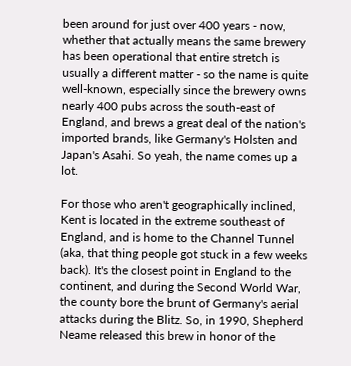been around for just over 400 years - now, whether that actually means the same brewery has been operational that entire stretch is usually a different matter - so the name is quite well-known, especially since the brewery owns nearly 400 pubs across the south-east of England, and brews a great deal of the nation's imported brands, like Germany's Holsten and Japan's Asahi. So yeah, the name comes up a lot.

For those who aren't geographically inclined, Kent is located in the extreme southeast of England, and is home to the Channel Tunnel (aka, that thing people got stuck in a few weeks back). It's the closest point in England to the continent, and during the Second World War, the county bore the brunt of Germany's aerial attacks during the Blitz. So, in 1990, Shepherd Neame released this brew in honor of the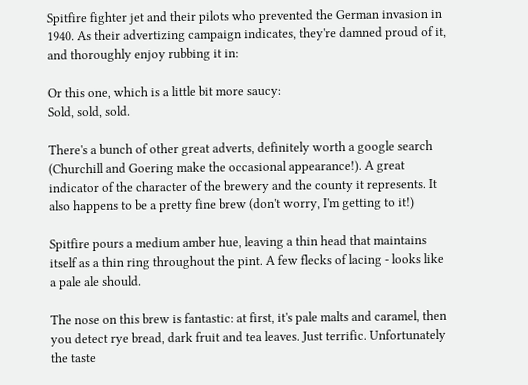Spitfire fighter jet and their pilots who prevented the German invasion in 1940. As their advertizing campaign indicates, they're damned proud of it, and thoroughly enjoy rubbing it in:

Or this one, which is a little bit more saucy:
Sold, sold, sold.

There's a bunch of other great adverts, definitely worth a google search (Churchill and Goering make the occasional appearance!). A great indicator of the character of the brewery and the county it represents. It also happens to be a pretty fine brew (don't worry, I'm getting to it!)

Spitfire pours a medium amber hue, leaving a thin head that maintains itself as a thin ring throughout the pint. A few flecks of lacing - looks like a pale ale should.

The nose on this brew is fantastic: at first, it's pale malts and caramel, then you detect rye bread, dark fruit and tea leaves. Just terrific. Unfortunately the taste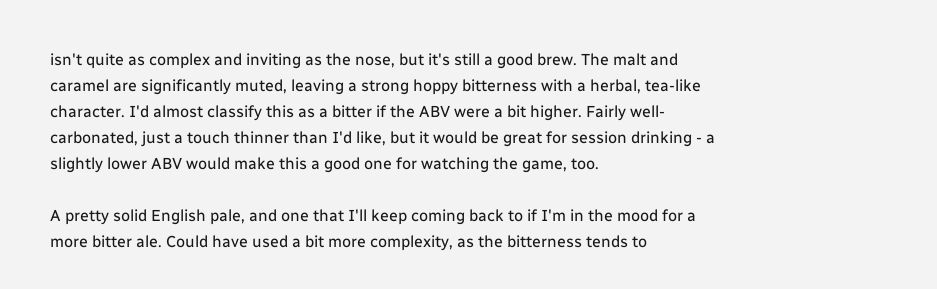isn't quite as complex and inviting as the nose, but it's still a good brew. The malt and caramel are significantly muted, leaving a strong hoppy bitterness with a herbal, tea-like character. I'd almost classify this as a bitter if the ABV were a bit higher. Fairly well-carbonated, just a touch thinner than I'd like, but it would be great for session drinking - a slightly lower ABV would make this a good one for watching the game, too.

A pretty solid English pale, and one that I'll keep coming back to if I'm in the mood for a more bitter ale. Could have used a bit more complexity, as the bitterness tends to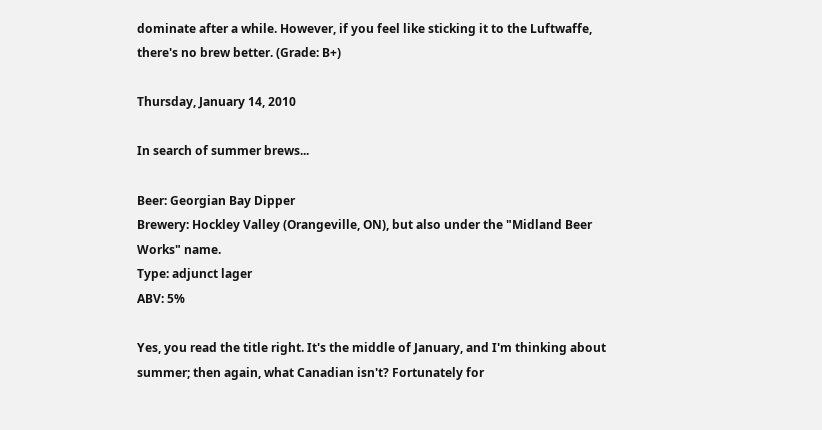dominate after a while. However, if you feel like sticking it to the Luftwaffe, there's no brew better. (Grade: B+)

Thursday, January 14, 2010

In search of summer brews...

Beer: Georgian Bay Dipper
Brewery: Hockley Valley (Orangeville, ON), but also under the "Midland Beer Works" name.
Type: adjunct lager
ABV: 5%

Yes, you read the title right. It's the middle of January, and I'm thinking about summer; then again, what Canadian isn't? Fortunately for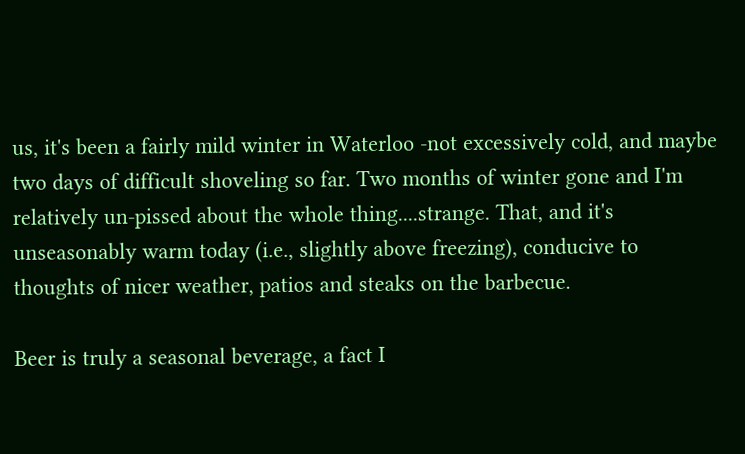us, it's been a fairly mild winter in Waterloo -not excessively cold, and maybe two days of difficult shoveling so far. Two months of winter gone and I'm relatively un-pissed about the whole thing....strange. That, and it's unseasonably warm today (i.e., slightly above freezing), conducive to thoughts of nicer weather, patios and steaks on the barbecue.

Beer is truly a seasonal beverage, a fact I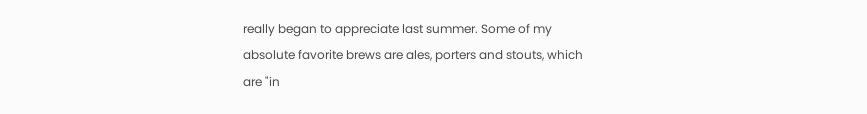really began to appreciate last summer. Some of my absolute favorite brews are ales, porters and stouts, which are "in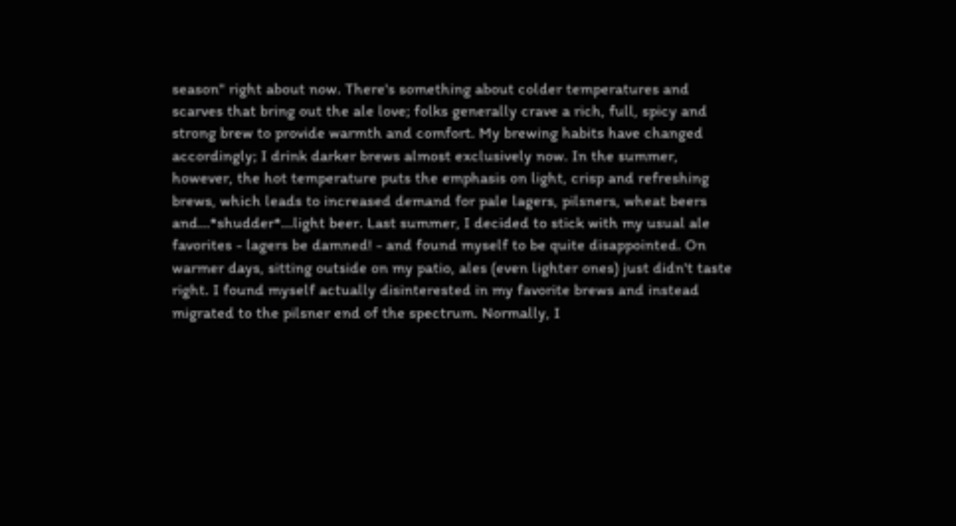season" right about now. There's something about colder temperatures and scarves that bring out the ale love; folks generally crave a rich, full, spicy and strong brew to provide warmth and comfort. My brewing habits have changed accordingly; I drink darker brews almost exclusively now. In the summer, however, the hot temperature puts the emphasis on light, crisp and refreshing brews, which leads to increased demand for pale lagers, pilsners, wheat beers and...*shudder*...light beer. Last summer, I decided to stick with my usual ale favorites - lagers be damned! - and found myself to be quite disappointed. On warmer days, sitting outside on my patio, ales (even lighter ones) just didn't taste right. I found myself actually disinterested in my favorite brews and instead migrated to the pilsner end of the spectrum. Normally, I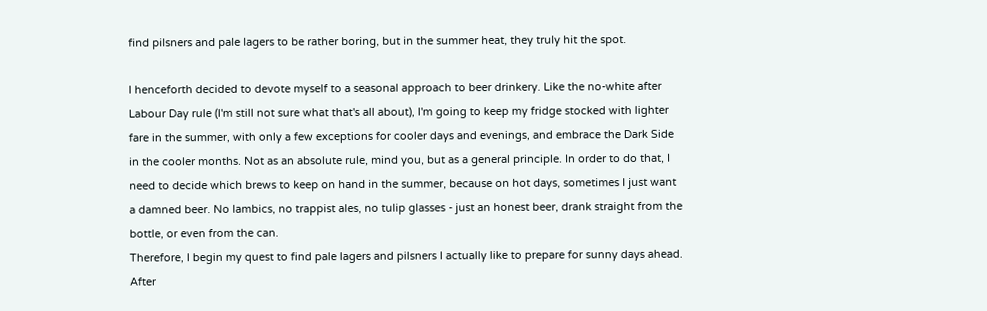find pilsners and pale lagers to be rather boring, but in the summer heat, they truly hit the spot.

I henceforth decided to devote myself to a seasonal approach to beer drinkery. Like the no-white after Labour Day rule (I'm still not sure what that's all about), I'm going to keep my fridge stocked with lighter fare in the summer, with only a few exceptions for cooler days and evenings, and embrace the Dark Side in the cooler months. Not as an absolute rule, mind you, but as a general principle. In order to do that, I need to decide which brews to keep on hand in the summer, because on hot days, sometimes I just want a damned beer. No lambics, no trappist ales, no tulip glasses - just an honest beer, drank straight from the bottle, or even from the can.
Therefore, I begin my quest to find pale lagers and pilsners I actually like to prepare for sunny days ahead. After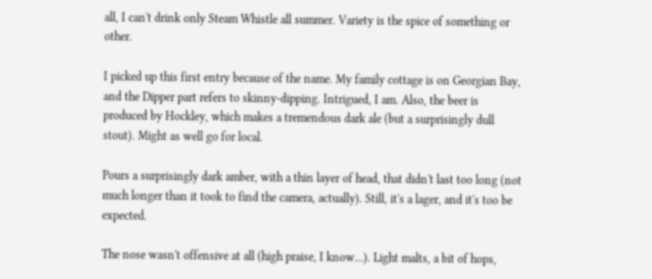all, I can't drink only Steam Whistle all summer. Variety is the spice of something or other.

I picked up this first entry because of the name. My family cottage is on Georgian Bay, and the Dipper part refers to skinny-dipping. Intrigued, I am. Also, the beer is produced by Hockley, which makes a tremendous dark ale (but a surprisingly dull stout). Might as well go for local.

Pours a surprisingly dark amber, with a thin layer of head, that didn't last too long (not much longer than it took to find the camera, actually). Still, it's a lager, and it's too be expected.

The nose wasn't offensive at all (high praise, I know...). Light malts, a bit of hops,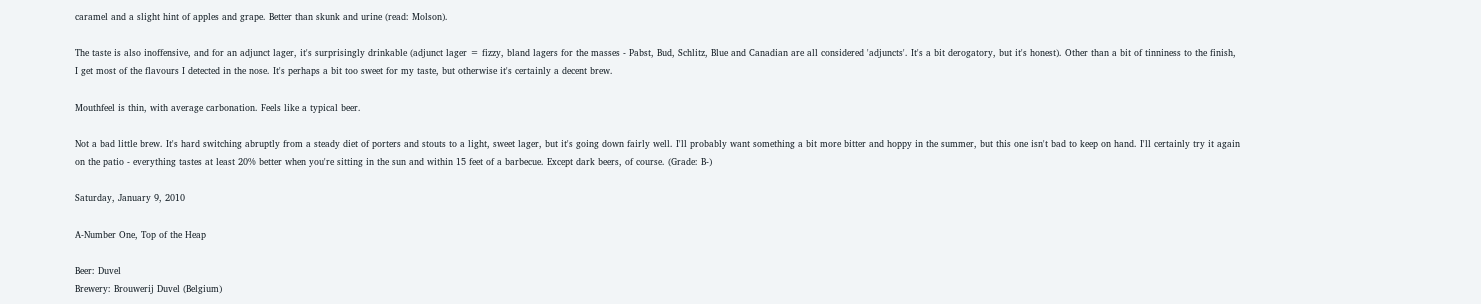caramel and a slight hint of apples and grape. Better than skunk and urine (read: Molson).

The taste is also inoffensive, and for an adjunct lager, it's surprisingly drinkable (adjunct lager = fizzy, bland lagers for the masses - Pabst, Bud, Schlitz, Blue and Canadian are all considered 'adjuncts'. It's a bit derogatory, but it's honest). Other than a bit of tinniness to the finish, I get most of the flavours I detected in the nose. It's perhaps a bit too sweet for my taste, but otherwise it's certainly a decent brew.

Mouthfeel is thin, with average carbonation. Feels like a typical beer.

Not a bad little brew. It's hard switching abruptly from a steady diet of porters and stouts to a light, sweet lager, but it's going down fairly well. I'll probably want something a bit more bitter and hoppy in the summer, but this one isn't bad to keep on hand. I'll certainly try it again on the patio - everything tastes at least 20% better when you're sitting in the sun and within 15 feet of a barbecue. Except dark beers, of course. (Grade: B-)

Saturday, January 9, 2010

A-Number One, Top of the Heap

Beer: Duvel
Brewery: Brouwerij Duvel (Belgium)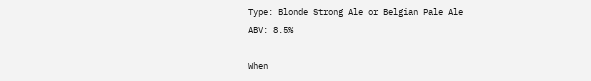Type: Blonde Strong Ale or Belgian Pale Ale
ABV: 8.5%

When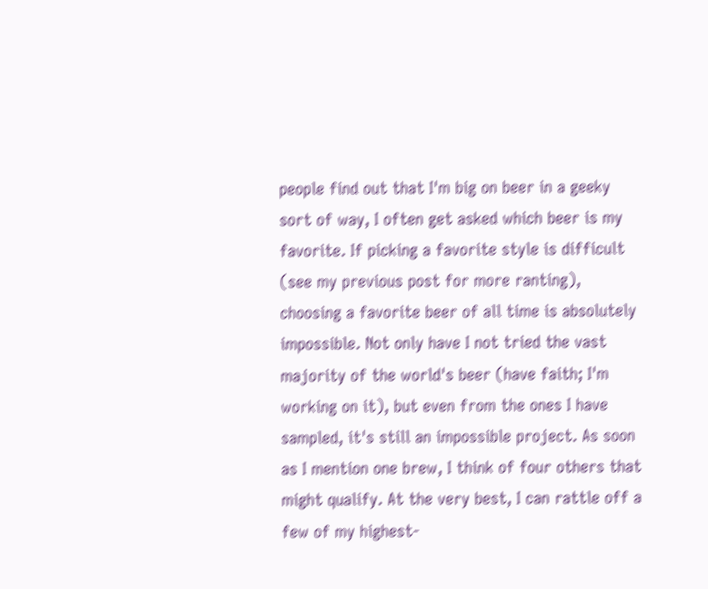people find out that I'm big on beer in a geeky sort of way, I often get asked which beer is my favorite. If picking a favorite style is difficult (see my previous post for more ranting), choosing a favorite beer of all time is absolutely impossible. Not only have I not tried the vast majority of the world's beer (have faith; I'm working on it), but even from the ones I have sampled, it's still an impossible project. As soon as I mention one brew, I think of four others that might qualify. At the very best, I can rattle off a few of my highest-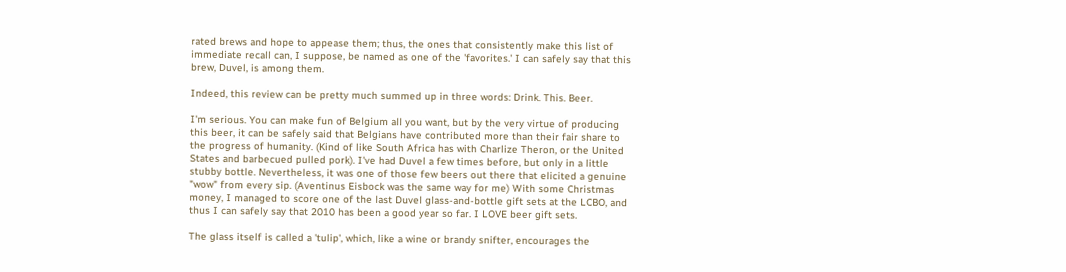rated brews and hope to appease them; thus, the ones that consistently make this list of immediate recall can, I suppose, be named as one of the 'favorites.' I can safely say that this brew, Duvel, is among them.

Indeed, this review can be pretty much summed up in three words: Drink. This. Beer.

I'm serious. You can make fun of Belgium all you want, but by the very virtue of producing this beer, it can be safely said that Belgians have contributed more than their fair share to the progress of humanity. (Kind of like South Africa has with Charlize Theron, or the United States and barbecued pulled pork). I've had Duvel a few times before, but only in a little stubby bottle. Nevertheless, it was one of those few beers out there that elicited a genuine "wow" from every sip. (Aventinus Eisbock was the same way for me) With some Christmas money, I managed to score one of the last Duvel glass-and-bottle gift sets at the LCBO, and thus I can safely say that 2010 has been a good year so far. I LOVE beer gift sets.

The glass itself is called a 'tulip', which, like a wine or brandy snifter, encourages the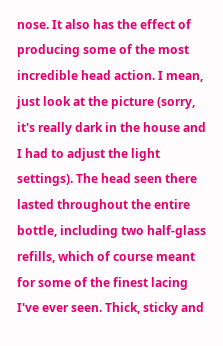nose. It also has the effect of producing some of the most incredible head action. I mean, just look at the picture (sorry, it's really dark in the house and I had to adjust the light settings). The head seen there lasted throughout the entire bottle, including two half-glass refills, which of course meant for some of the finest lacing I've ever seen. Thick, sticky and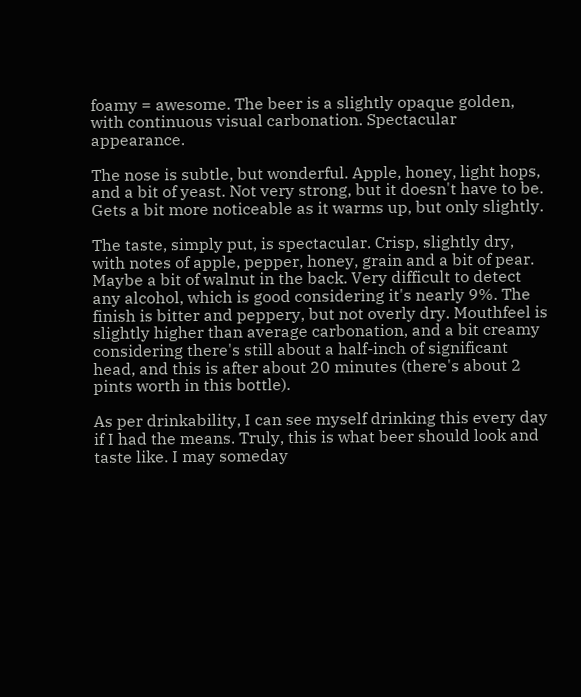foamy = awesome. The beer is a slightly opaque golden, with continuous visual carbonation. Spectacular appearance.

The nose is subtle, but wonderful. Apple, honey, light hops, and a bit of yeast. Not very strong, but it doesn't have to be. Gets a bit more noticeable as it warms up, but only slightly.

The taste, simply put, is spectacular. Crisp, slightly dry, with notes of apple, pepper, honey, grain and a bit of pear. Maybe a bit of walnut in the back. Very difficult to detect any alcohol, which is good considering it's nearly 9%. The finish is bitter and peppery, but not overly dry. Mouthfeel is slightly higher than average carbonation, and a bit creamy considering there's still about a half-inch of significant head, and this is after about 20 minutes (there's about 2 pints worth in this bottle).

As per drinkability, I can see myself drinking this every day if I had the means. Truly, this is what beer should look and taste like. I may someday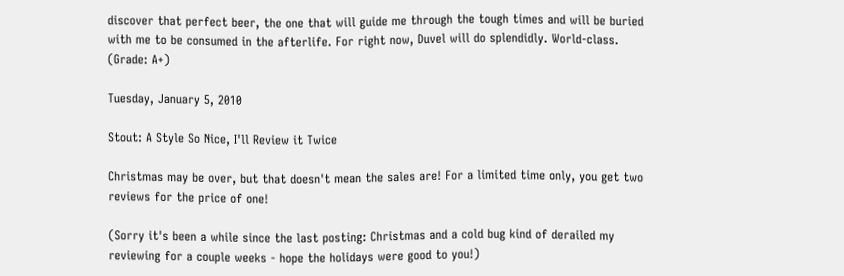discover that perfect beer, the one that will guide me through the tough times and will be buried with me to be consumed in the afterlife. For right now, Duvel will do splendidly. World-class. (Grade: A+)

Tuesday, January 5, 2010

Stout: A Style So Nice, I'll Review it Twice

Christmas may be over, but that doesn't mean the sales are! For a limited time only, you get two reviews for the price of one!

(Sorry it's been a while since the last posting: Christmas and a cold bug kind of derailed my reviewing for a couple weeks - hope the holidays were good to you!)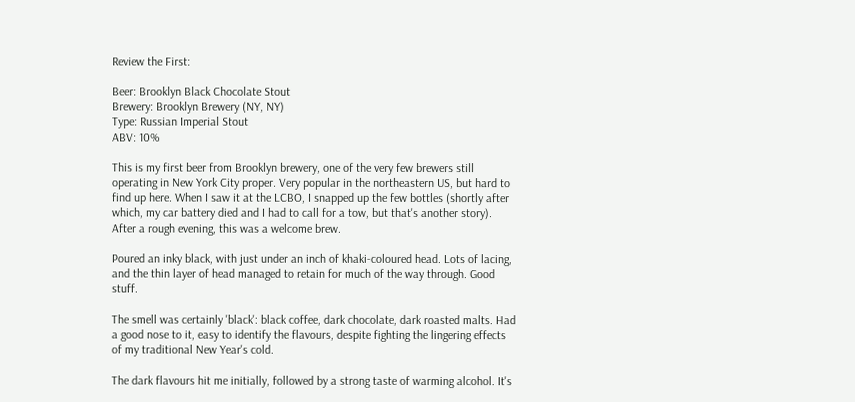Review the First:

Beer: Brooklyn Black Chocolate Stout
Brewery: Brooklyn Brewery (NY, NY)
Type: Russian Imperial Stout
ABV: 10%

This is my first beer from Brooklyn brewery, one of the very few brewers still operating in New York City proper. Very popular in the northeastern US, but hard to find up here. When I saw it at the LCBO, I snapped up the few bottles (shortly after which, my car battery died and I had to call for a tow, but that's another story). After a rough evening, this was a welcome brew.

Poured an inky black, with just under an inch of khaki-coloured head. Lots of lacing, and the thin layer of head managed to retain for much of the way through. Good stuff.

The smell was certainly 'black': black coffee, dark chocolate, dark roasted malts. Had a good nose to it, easy to identify the flavours, despite fighting the lingering effects of my traditional New Year's cold.

The dark flavours hit me initially, followed by a strong taste of warming alcohol. It's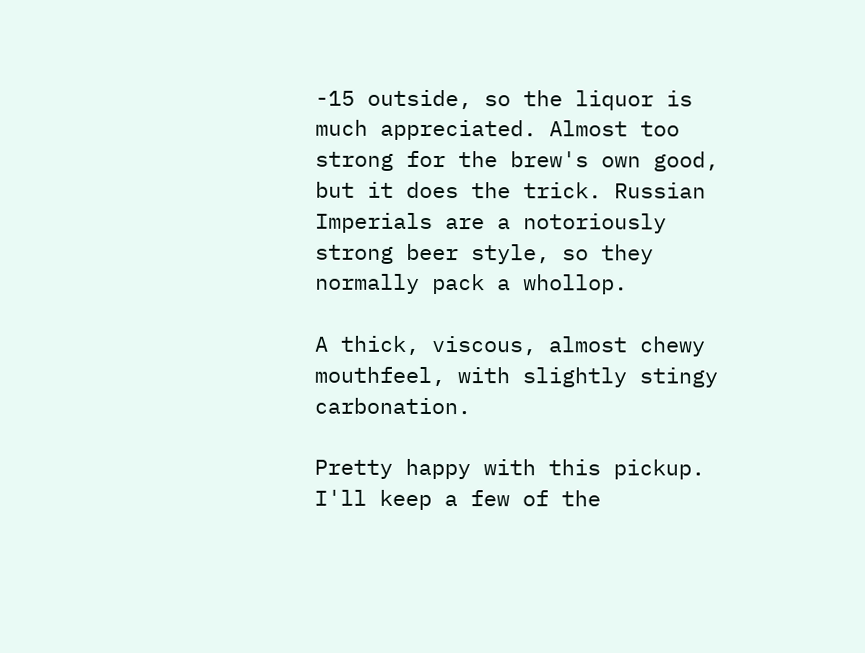-15 outside, so the liquor is much appreciated. Almost too strong for the brew's own good, but it does the trick. Russian Imperials are a notoriously strong beer style, so they normally pack a whollop.

A thick, viscous, almost chewy mouthfeel, with slightly stingy carbonation.

Pretty happy with this pickup. I'll keep a few of the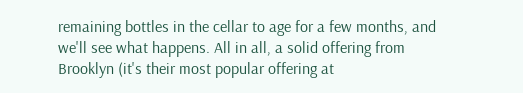remaining bottles in the cellar to age for a few months, and we'll see what happens. All in all, a solid offering from Brooklyn (it's their most popular offering at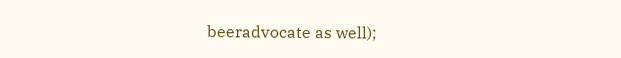beeradvocate as well);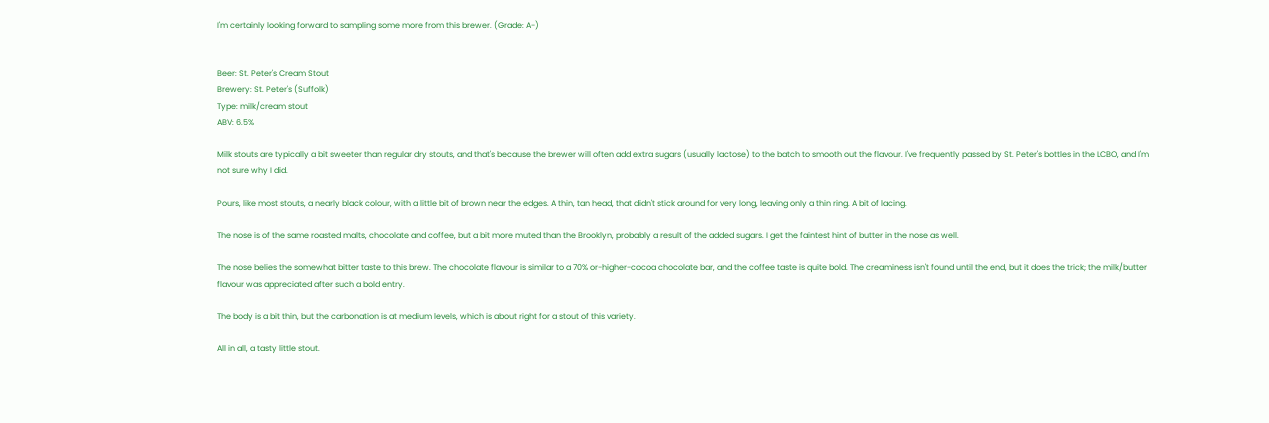I'm certainly looking forward to sampling some more from this brewer. (Grade: A-)


Beer: St. Peter's Cream Stout
Brewery: St. Peter's (Suffolk)
Type: milk/cream stout
ABV: 6.5%

Milk stouts are typically a bit sweeter than regular dry stouts, and that's because the brewer will often add extra sugars (usually lactose) to the batch to smooth out the flavour. I've frequently passed by St. Peter's bottles in the LCBO, and I'm not sure why I did.

Pours, like most stouts, a nearly black colour, with a little bit of brown near the edges. A thin, tan head, that didn't stick around for very long, leaving only a thin ring. A bit of lacing.

The nose is of the same roasted malts, chocolate and coffee, but a bit more muted than the Brooklyn, probably a result of the added sugars. I get the faintest hint of butter in the nose as well.

The nose belies the somewhat bitter taste to this brew. The chocolate flavour is similar to a 70% or-higher-cocoa chocolate bar, and the coffee taste is quite bold. The creaminess isn't found until the end, but it does the trick; the milk/butter flavour was appreciated after such a bold entry.

The body is a bit thin, but the carbonation is at medium levels, which is about right for a stout of this variety.

All in all, a tasty little stout.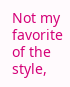Not my favorite of the style,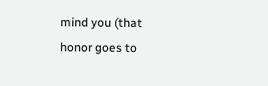mind you (that honor goes to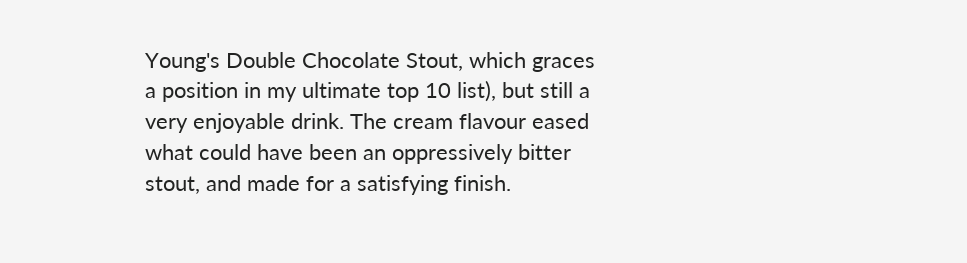Young's Double Chocolate Stout, which graces a position in my ultimate top 10 list), but still a very enjoyable drink. The cream flavour eased what could have been an oppressively bitter stout, and made for a satisfying finish.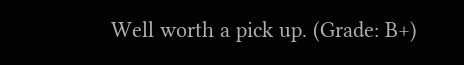Well worth a pick up. (Grade: B+)